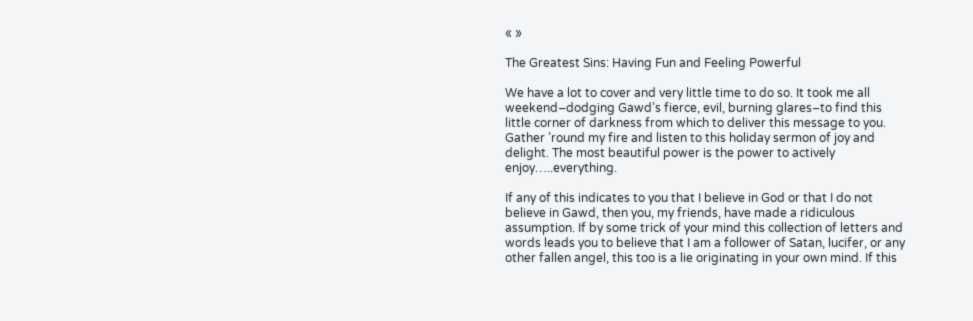« »

The Greatest Sins: Having Fun and Feeling Powerful

We have a lot to cover and very little time to do so. It took me all weekend–dodging Gawd’s fierce, evil, burning glares–to find this little corner of darkness from which to deliver this message to you. Gather ’round my fire and listen to this holiday sermon of joy and delight. The most beautiful power is the power to actively enjoy…..everything.

If any of this indicates to you that I believe in God or that I do not believe in Gawd, then you, my friends, have made a ridiculous assumption. If by some trick of your mind this collection of letters and words leads you to believe that I am a follower of Satan, lucifer, or any other fallen angel, this too is a lie originating in your own mind. If this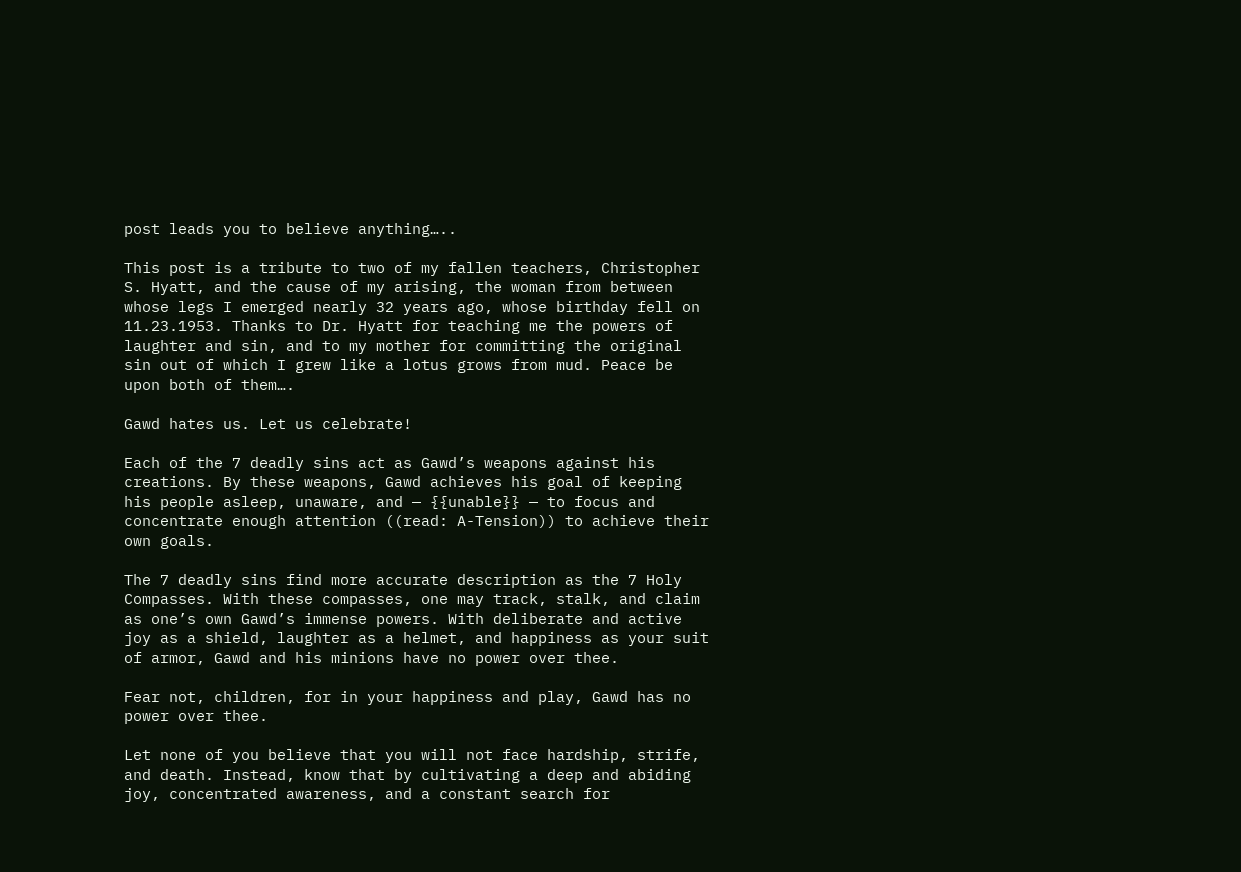post leads you to believe anything…..

This post is a tribute to two of my fallen teachers, Christopher S. Hyatt, and the cause of my arising, the woman from between whose legs I emerged nearly 32 years ago, whose birthday fell on 11.23.1953. Thanks to Dr. Hyatt for teaching me the powers of laughter and sin, and to my mother for committing the original sin out of which I grew like a lotus grows from mud. Peace be upon both of them….

Gawd hates us. Let us celebrate!

Each of the 7 deadly sins act as Gawd’s weapons against his creations. By these weapons, Gawd achieves his goal of keeping his people asleep, unaware, and — {{unable}} — to focus and concentrate enough attention ((read: A-Tension)) to achieve their own goals.

The 7 deadly sins find more accurate description as the 7 Holy Compasses. With these compasses, one may track, stalk, and claim as one’s own Gawd’s immense powers. With deliberate and active joy as a shield, laughter as a helmet, and happiness as your suit of armor, Gawd and his minions have no power over thee.

Fear not, children, for in your happiness and play, Gawd has no power over thee.

Let none of you believe that you will not face hardship, strife, and death. Instead, know that by cultivating a deep and abiding joy, concentrated awareness, and a constant search for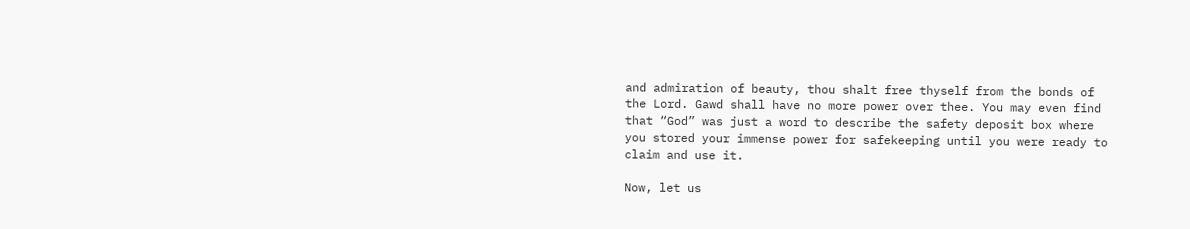and admiration of beauty, thou shalt free thyself from the bonds of the Lord. Gawd shall have no more power over thee. You may even find that “God” was just a word to describe the safety deposit box where you stored your immense power for safekeeping until you were ready to claim and use it.

Now, let us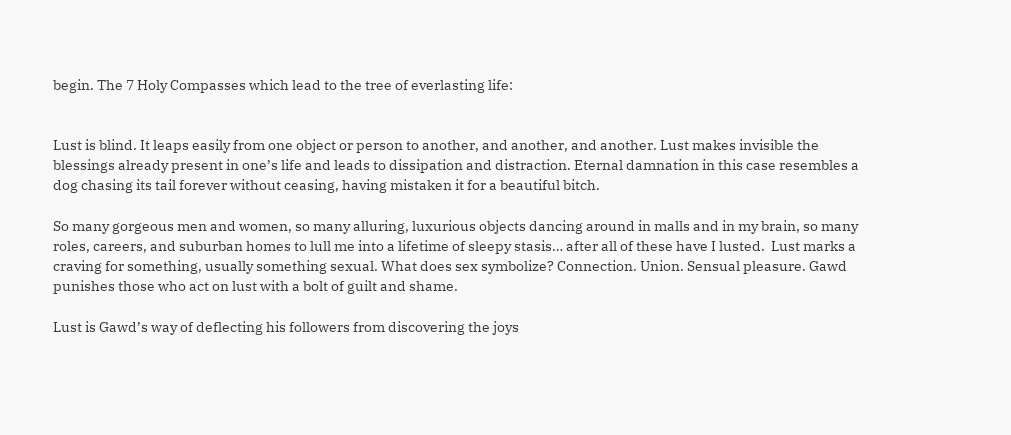begin. The 7 Holy Compasses which lead to the tree of everlasting life:


Lust is blind. It leaps easily from one object or person to another, and another, and another. Lust makes invisible the blessings already present in one’s life and leads to dissipation and distraction. Eternal damnation in this case resembles a dog chasing its tail forever without ceasing, having mistaken it for a beautiful bitch.

So many gorgeous men and women, so many alluring, luxurious objects dancing around in malls and in my brain, so many roles, careers, and suburban homes to lull me into a lifetime of sleepy stasis… after all of these have I lusted.  Lust marks a craving for something, usually something sexual. What does sex symbolize? Connection. Union. Sensual pleasure. Gawd punishes those who act on lust with a bolt of guilt and shame.

Lust is Gawd’s way of deflecting his followers from discovering the joys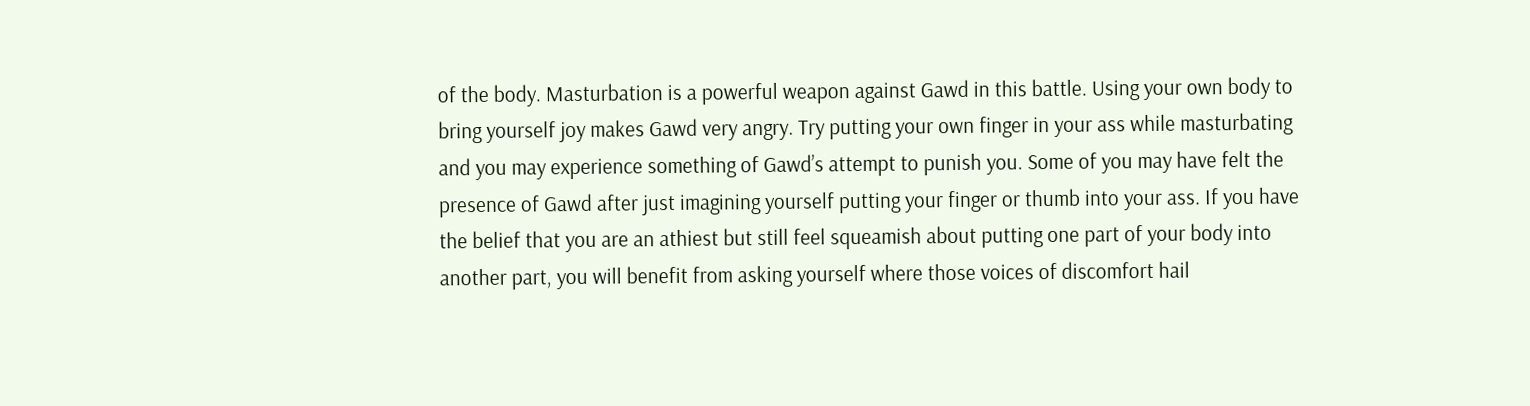of the body. Masturbation is a powerful weapon against Gawd in this battle. Using your own body to bring yourself joy makes Gawd very angry. Try putting your own finger in your ass while masturbating and you may experience something of Gawd’s attempt to punish you. Some of you may have felt the presence of Gawd after just imagining yourself putting your finger or thumb into your ass. If you have the belief that you are an athiest but still feel squeamish about putting one part of your body into another part, you will benefit from asking yourself where those voices of discomfort hail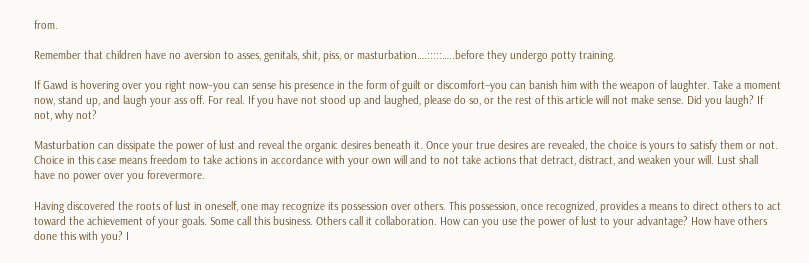from.

Remember that children have no aversion to asses, genitals, shit, piss, or masturbation….:::::…..before they undergo potty training.

If Gawd is hovering over you right now–you can sense his presence in the form of guilt or discomfort–you can banish him with the weapon of laughter. Take a moment now, stand up, and laugh your ass off. For real. If you have not stood up and laughed, please do so, or the rest of this article will not make sense. Did you laugh? If not, why not?

Masturbation can dissipate the power of lust and reveal the organic desires beneath it. Once your true desires are revealed, the choice is yours to satisfy them or not. Choice in this case means freedom to take actions in accordance with your own will and to not take actions that detract, distract, and weaken your will. Lust shall have no power over you forevermore.

Having discovered the roots of lust in oneself, one may recognize its possession over others. This possession, once recognized, provides a means to direct others to act toward the achievement of your goals. Some call this business. Others call it collaboration. How can you use the power of lust to your advantage? How have others done this with you? I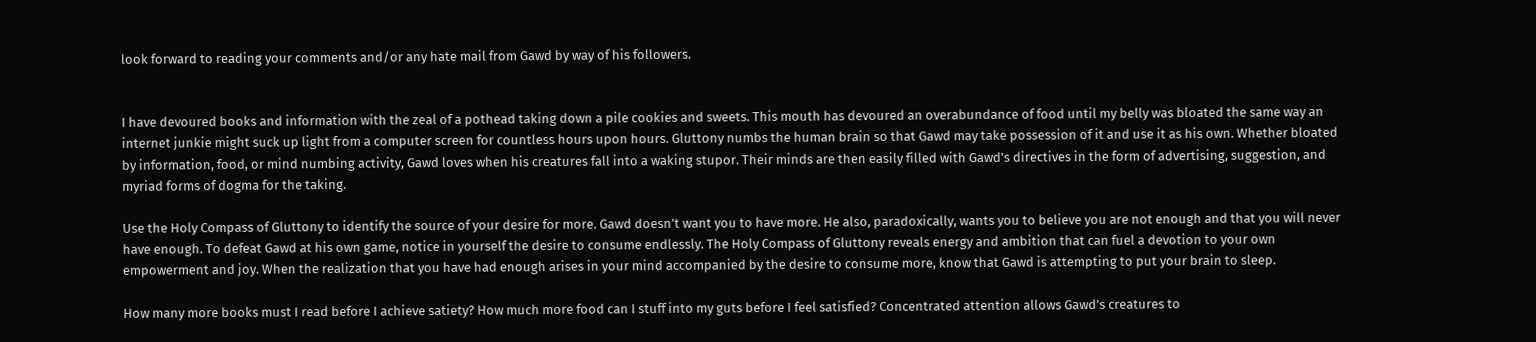look forward to reading your comments and/or any hate mail from Gawd by way of his followers.


I have devoured books and information with the zeal of a pothead taking down a pile cookies and sweets. This mouth has devoured an overabundance of food until my belly was bloated the same way an internet junkie might suck up light from a computer screen for countless hours upon hours. Gluttony numbs the human brain so that Gawd may take possession of it and use it as his own. Whether bloated by information, food, or mind numbing activity, Gawd loves when his creatures fall into a waking stupor. Their minds are then easily filled with Gawd’s directives in the form of advertising, suggestion, and myriad forms of dogma for the taking.

Use the Holy Compass of Gluttony to identify the source of your desire for more. Gawd doesn’t want you to have more. He also, paradoxically, wants you to believe you are not enough and that you will never have enough. To defeat Gawd at his own game, notice in yourself the desire to consume endlessly. The Holy Compass of Gluttony reveals energy and ambition that can fuel a devotion to your own empowerment and joy. When the realization that you have had enough arises in your mind accompanied by the desire to consume more, know that Gawd is attempting to put your brain to sleep.

How many more books must I read before I achieve satiety? How much more food can I stuff into my guts before I feel satisfied? Concentrated attention allows Gawd’s creatures to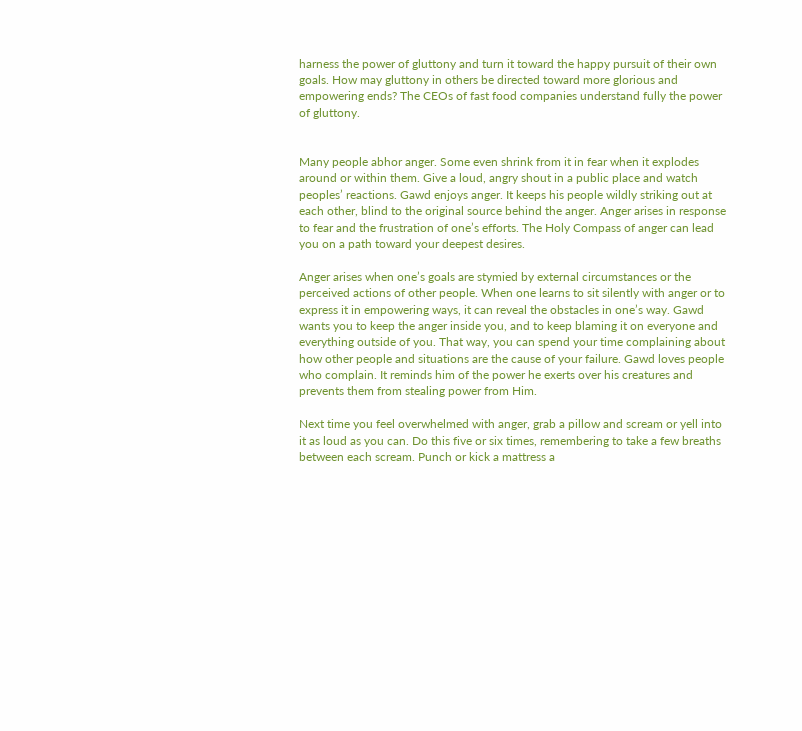harness the power of gluttony and turn it toward the happy pursuit of their own goals. How may gluttony in others be directed toward more glorious and empowering ends? The CEOs of fast food companies understand fully the power of gluttony.


Many people abhor anger. Some even shrink from it in fear when it explodes around or within them. Give a loud, angry shout in a public place and watch peoples’ reactions. Gawd enjoys anger. It keeps his people wildly striking out at each other, blind to the original source behind the anger. Anger arises in response to fear and the frustration of one’s efforts. The Holy Compass of anger can lead you on a path toward your deepest desires.

Anger arises when one’s goals are stymied by external circumstances or the perceived actions of other people. When one learns to sit silently with anger or to express it in empowering ways, it can reveal the obstacles in one’s way. Gawd wants you to keep the anger inside you, and to keep blaming it on everyone and everything outside of you. That way, you can spend your time complaining about how other people and situations are the cause of your failure. Gawd loves people who complain. It reminds him of the power he exerts over his creatures and prevents them from stealing power from Him.

Next time you feel overwhelmed with anger, grab a pillow and scream or yell into it as loud as you can. Do this five or six times, remembering to take a few breaths between each scream. Punch or kick a mattress a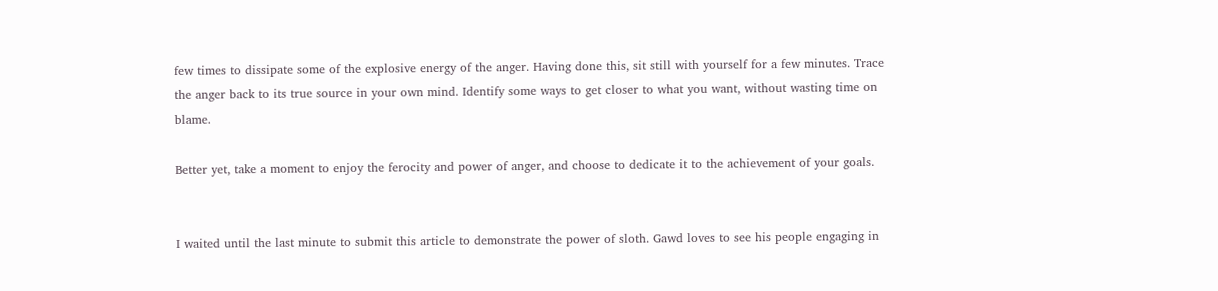few times to dissipate some of the explosive energy of the anger. Having done this, sit still with yourself for a few minutes. Trace the anger back to its true source in your own mind. Identify some ways to get closer to what you want, without wasting time on blame.

Better yet, take a moment to enjoy the ferocity and power of anger, and choose to dedicate it to the achievement of your goals.


I waited until the last minute to submit this article to demonstrate the power of sloth. Gawd loves to see his people engaging in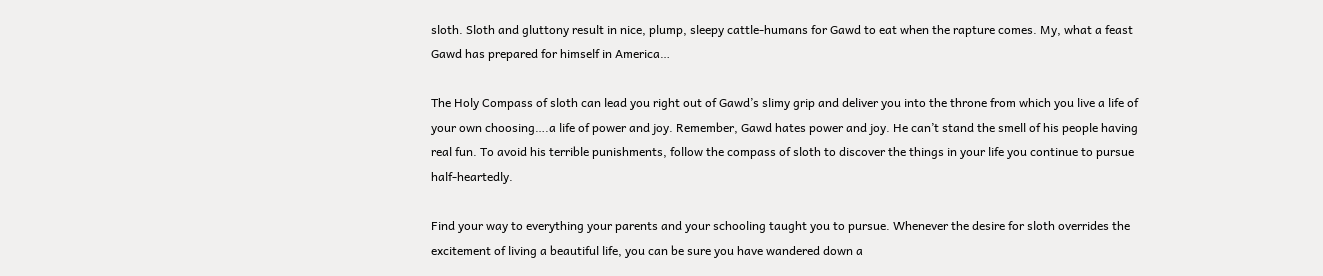sloth. Sloth and gluttony result in nice, plump, sleepy cattle-humans for Gawd to eat when the rapture comes. My, what a feast Gawd has prepared for himself in America…

The Holy Compass of sloth can lead you right out of Gawd’s slimy grip and deliver you into the throne from which you live a life of your own choosing….a life of power and joy. Remember, Gawd hates power and joy. He can’t stand the smell of his people having real fun. To avoid his terrible punishments, follow the compass of sloth to discover the things in your life you continue to pursue half-heartedly.

Find your way to everything your parents and your schooling taught you to pursue. Whenever the desire for sloth overrides the excitement of living a beautiful life, you can be sure you have wandered down a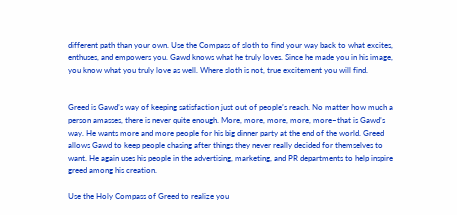different path than your own. Use the Compass of sloth to find your way back to what excites, enthuses, and empowers you. Gawd knows what he truly loves. Since he made you in his image, you know what you truly love as well. Where sloth is not, true excitement you will find.


Greed is Gawd’s way of keeping satisfaction just out of people’s reach. No matter how much a person amasses, there is never quite enough. More, more, more, more, more–that is Gawd’s way. He wants more and more people for his big dinner party at the end of the world. Greed allows Gawd to keep people chasing after things they never really decided for themselves to want. He again uses his people in the advertising, marketing, and PR departments to help inspire greed among his creation.

Use the Holy Compass of Greed to realize you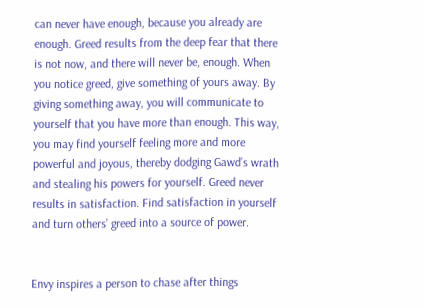can never have enough, because you already are enough. Greed results from the deep fear that there is not now, and there will never be, enough. When you notice greed, give something of yours away. By giving something away, you will communicate to yourself that you have more than enough. This way, you may find yourself feeling more and more powerful and joyous, thereby dodging Gawd’s wrath and stealing his powers for yourself. Greed never results in satisfaction. Find satisfaction in yourself and turn others’ greed into a source of power.


Envy inspires a person to chase after things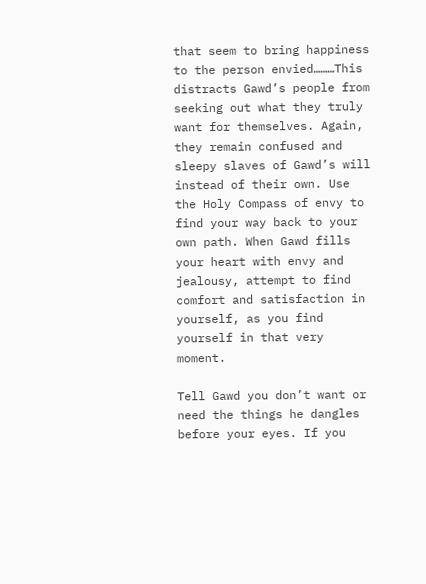that seem to bring happiness to the person envied………This distracts Gawd’s people from seeking out what they truly want for themselves. Again, they remain confused and sleepy slaves of Gawd’s will instead of their own. Use the Holy Compass of envy to find your way back to your own path. When Gawd fills your heart with envy and jealousy, attempt to find comfort and satisfaction in yourself, as you find yourself in that very moment.

Tell Gawd you don’t want or need the things he dangles before your eyes. If you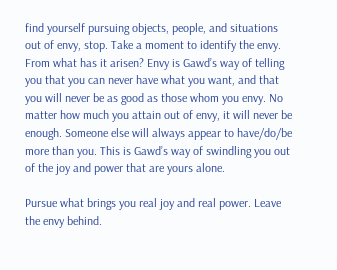find yourself pursuing objects, people, and situations out of envy, stop. Take a moment to identify the envy. From what has it arisen? Envy is Gawd’s way of telling you that you can never have what you want, and that you will never be as good as those whom you envy. No matter how much you attain out of envy, it will never be enough. Someone else will always appear to have/do/be more than you. This is Gawd’s way of swindling you out of the joy and power that are yours alone.

Pursue what brings you real joy and real power. Leave the envy behind.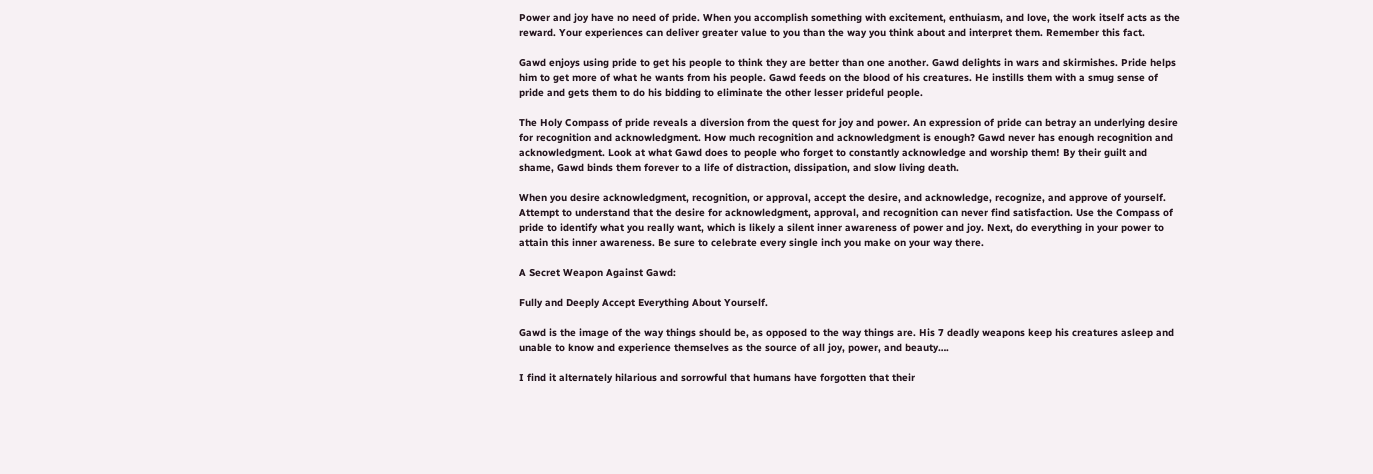Power and joy have no need of pride. When you accomplish something with excitement, enthuiasm, and love, the work itself acts as the reward. Your experiences can deliver greater value to you than the way you think about and interpret them. Remember this fact.

Gawd enjoys using pride to get his people to think they are better than one another. Gawd delights in wars and skirmishes. Pride helps him to get more of what he wants from his people. Gawd feeds on the blood of his creatures. He instills them with a smug sense of pride and gets them to do his bidding to eliminate the other lesser prideful people.

The Holy Compass of pride reveals a diversion from the quest for joy and power. An expression of pride can betray an underlying desire for recognition and acknowledgment. How much recognition and acknowledgment is enough? Gawd never has enough recognition and acknowledgment. Look at what Gawd does to people who forget to constantly acknowledge and worship them! By their guilt and shame, Gawd binds them forever to a life of distraction, dissipation, and slow living death.

When you desire acknowledgment, recognition, or approval, accept the desire, and acknowledge, recognize, and approve of yourself. Attempt to understand that the desire for acknowledgment, approval, and recognition can never find satisfaction. Use the Compass of pride to identify what you really want, which is likely a silent inner awareness of power and joy. Next, do everything in your power to attain this inner awareness. Be sure to celebrate every single inch you make on your way there.

A Secret Weapon Against Gawd:

Fully and Deeply Accept Everything About Yourself.

Gawd is the image of the way things should be, as opposed to the way things are. His 7 deadly weapons keep his creatures asleep and unable to know and experience themselves as the source of all joy, power, and beauty….

I find it alternately hilarious and sorrowful that humans have forgotten that their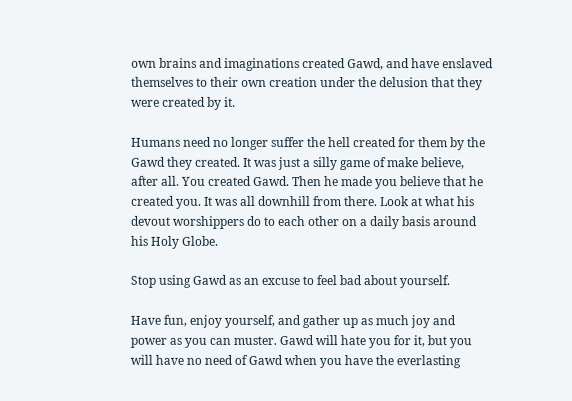own brains and imaginations created Gawd, and have enslaved themselves to their own creation under the delusion that they were created by it.

Humans need no longer suffer the hell created for them by the Gawd they created. It was just a silly game of make believe, after all. You created Gawd. Then he made you believe that he created you. It was all downhill from there. Look at what his devout worshippers do to each other on a daily basis around his Holy Globe.

Stop using Gawd as an excuse to feel bad about yourself.

Have fun, enjoy yourself, and gather up as much joy and power as you can muster. Gawd will hate you for it, but you will have no need of Gawd when you have the everlasting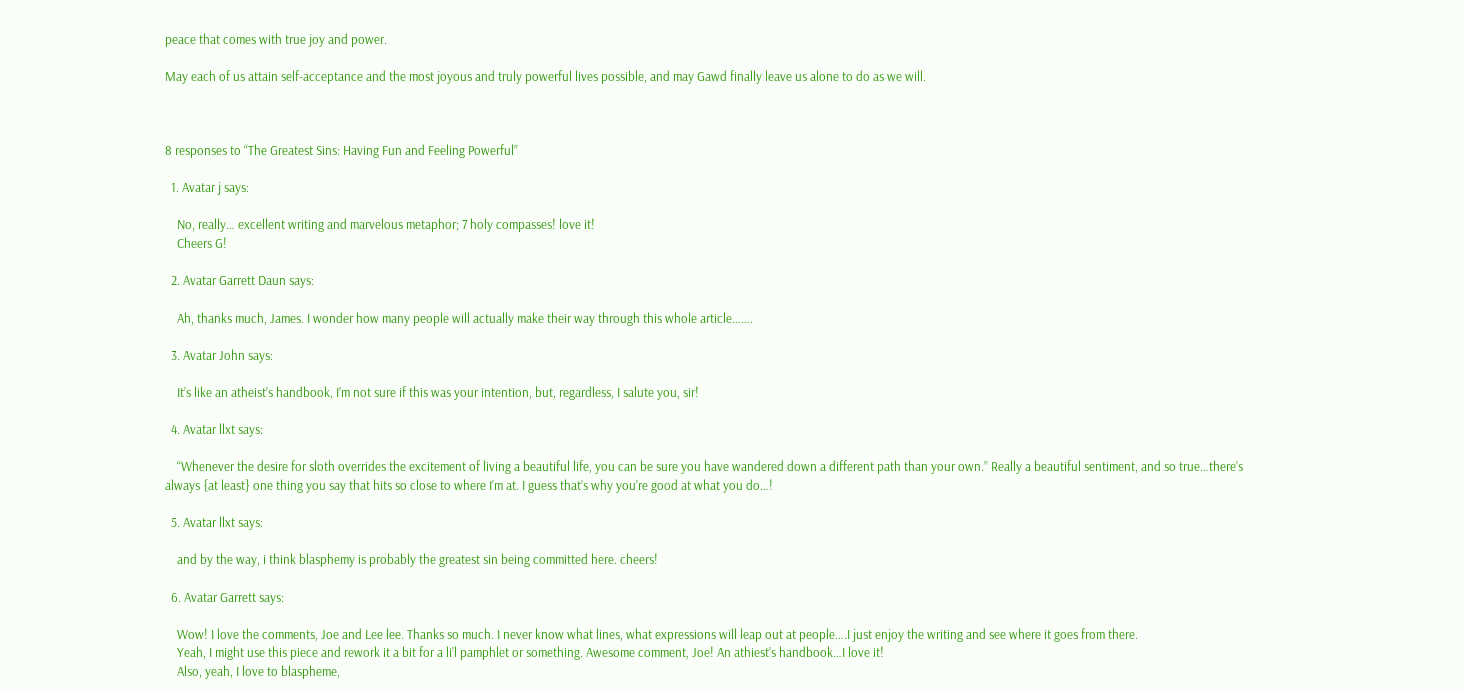peace that comes with true joy and power.

May each of us attain self-acceptance and the most joyous and truly powerful lives possible, and may Gawd finally leave us alone to do as we will.



8 responses to “The Greatest Sins: Having Fun and Feeling Powerful”

  1. Avatar j says:

    No, really… excellent writing and marvelous metaphor; 7 holy compasses! love it!
    Cheers G!

  2. Avatar Garrett Daun says:

    Ah, thanks much, James. I wonder how many people will actually make their way through this whole article…….

  3. Avatar John says:

    It’s like an atheist’s handbook, I’m not sure if this was your intention, but, regardless, I salute you, sir!

  4. Avatar llxt says:

    “Whenever the desire for sloth overrides the excitement of living a beautiful life, you can be sure you have wandered down a different path than your own.” Really a beautiful sentiment, and so true…there’s always {at least} one thing you say that hits so close to where I’m at. I guess that’s why you’re good at what you do…!

  5. Avatar llxt says:

    and by the way, i think blasphemy is probably the greatest sin being committed here. cheers!

  6. Avatar Garrett says:

    Wow! I love the comments, Joe and Lee lee. Thanks so much. I never know what lines, what expressions will leap out at people….I just enjoy the writing and see where it goes from there.
    Yeah, I might use this piece and rework it a bit for a li’l pamphlet or something. Awesome comment, Joe! An athiest’s handbook…I love it!
    Also, yeah, I love to blaspheme,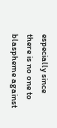especially since there is no one to blaspheme against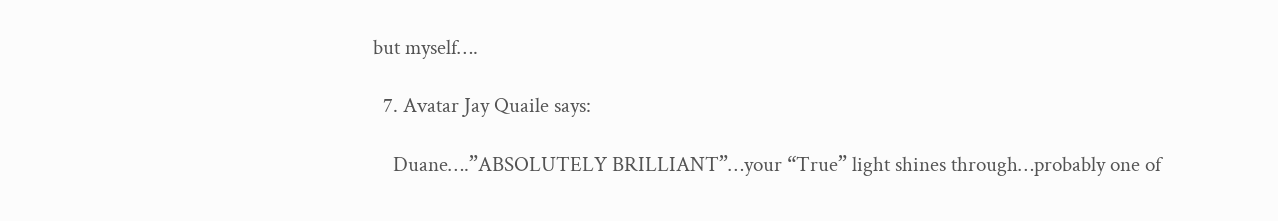but myself….

  7. Avatar Jay Quaile says:

    Duane….”ABSOLUTELY BRILLIANT”…your “True” light shines through…probably one of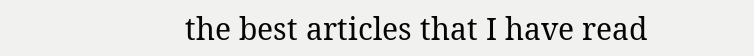the best articles that I have read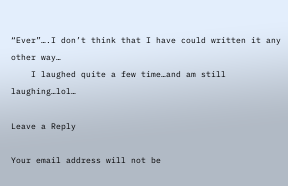“Ever”….I don’t think that I have could written it any other way…
    I laughed quite a few time…and am still laughing…lol…

Leave a Reply

Your email address will not be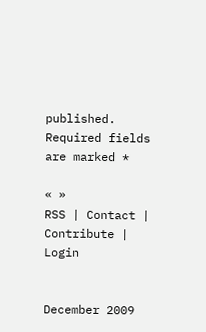published. Required fields are marked *

« »
RSS | Contact | Contribute | Login


December 2009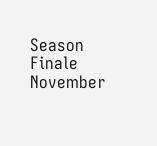Season Finale
November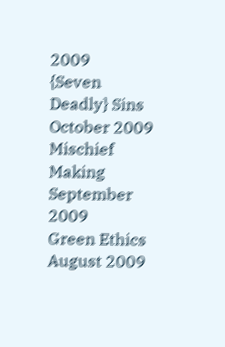2009
{Seven Deadly} Sins
October 2009
Mischief Making
September 2009
Green Ethics
August 2009